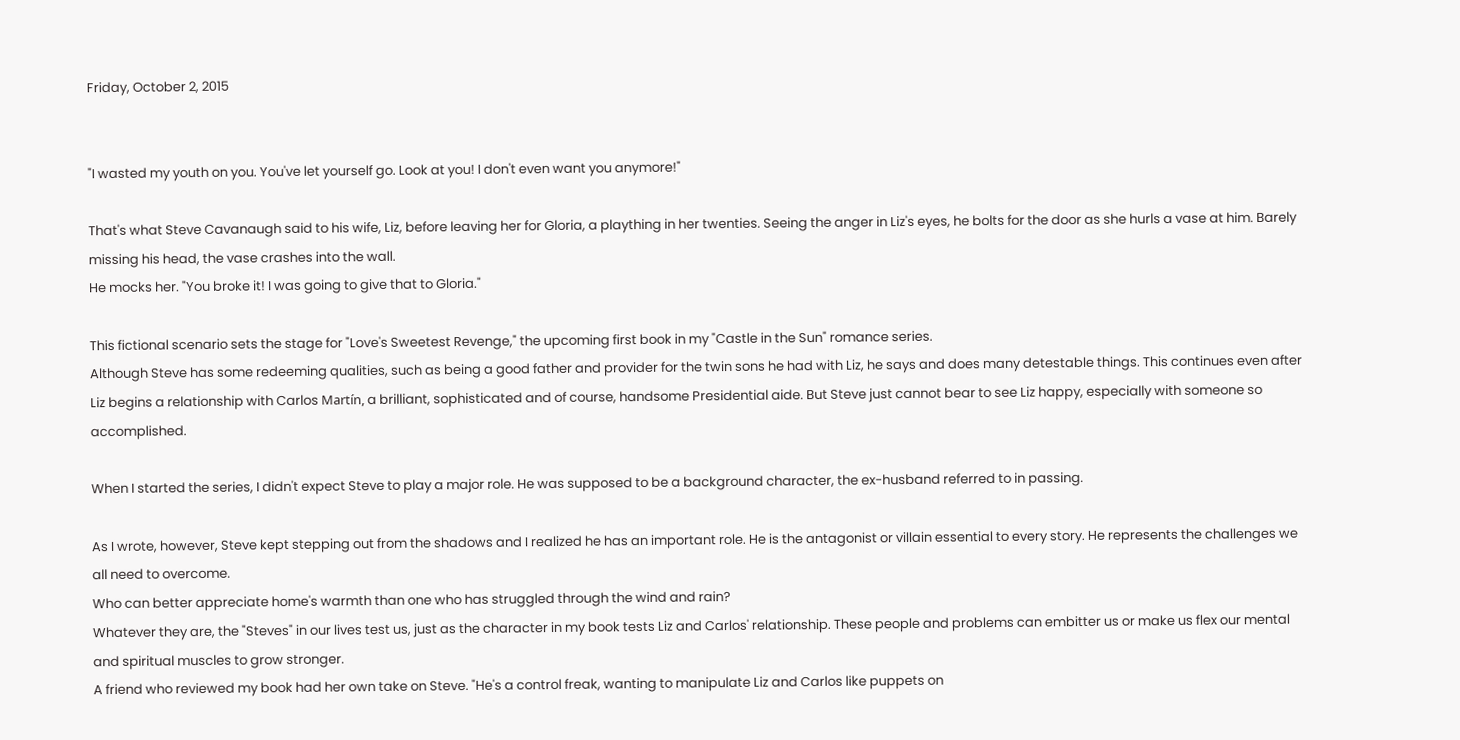Friday, October 2, 2015


"I wasted my youth on you. You've let yourself go. Look at you! I don't even want you anymore!"

That's what Steve Cavanaugh said to his wife, Liz, before leaving her for Gloria, a plaything in her twenties. Seeing the anger in Liz's eyes, he bolts for the door as she hurls a vase at him. Barely missing his head, the vase crashes into the wall.
He mocks her. "You broke it! I was going to give that to Gloria."

This fictional scenario sets the stage for "Love's Sweetest Revenge," the upcoming first book in my "Castle in the Sun" romance series.
Although Steve has some redeeming qualities, such as being a good father and provider for the twin sons he had with Liz, he says and does many detestable things. This continues even after Liz begins a relationship with Carlos Martín, a brilliant, sophisticated and of course, handsome Presidential aide. But Steve just cannot bear to see Liz happy, especially with someone so accomplished.

When I started the series, I didn't expect Steve to play a major role. He was supposed to be a background character, the ex-husband referred to in passing.

As I wrote, however, Steve kept stepping out from the shadows and I realized he has an important role. He is the antagonist or villain essential to every story. He represents the challenges we all need to overcome.
Who can better appreciate home's warmth than one who has struggled through the wind and rain?
Whatever they are, the "Steves" in our lives test us, just as the character in my book tests Liz and Carlos' relationship. These people and problems can embitter us or make us flex our mental and spiritual muscles to grow stronger.
A friend who reviewed my book had her own take on Steve. "He's a control freak, wanting to manipulate Liz and Carlos like puppets on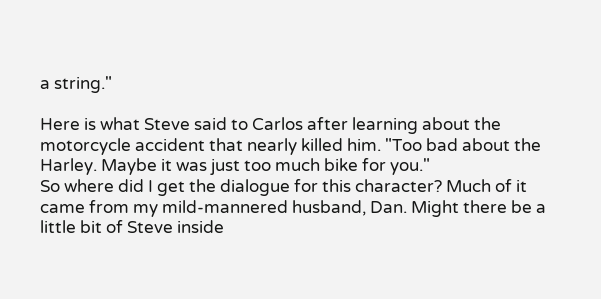a string."

Here is what Steve said to Carlos after learning about the motorcycle accident that nearly killed him. "Too bad about the Harley. Maybe it was just too much bike for you."
So where did I get the dialogue for this character? Much of it came from my mild-mannered husband, Dan. Might there be a little bit of Steve inside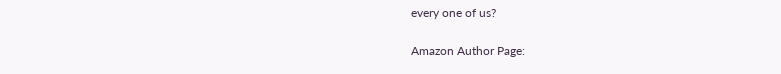every one of us?

Amazon Author Page: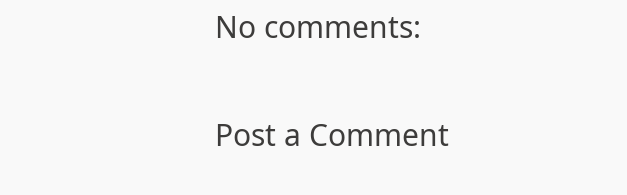No comments:

Post a Comment